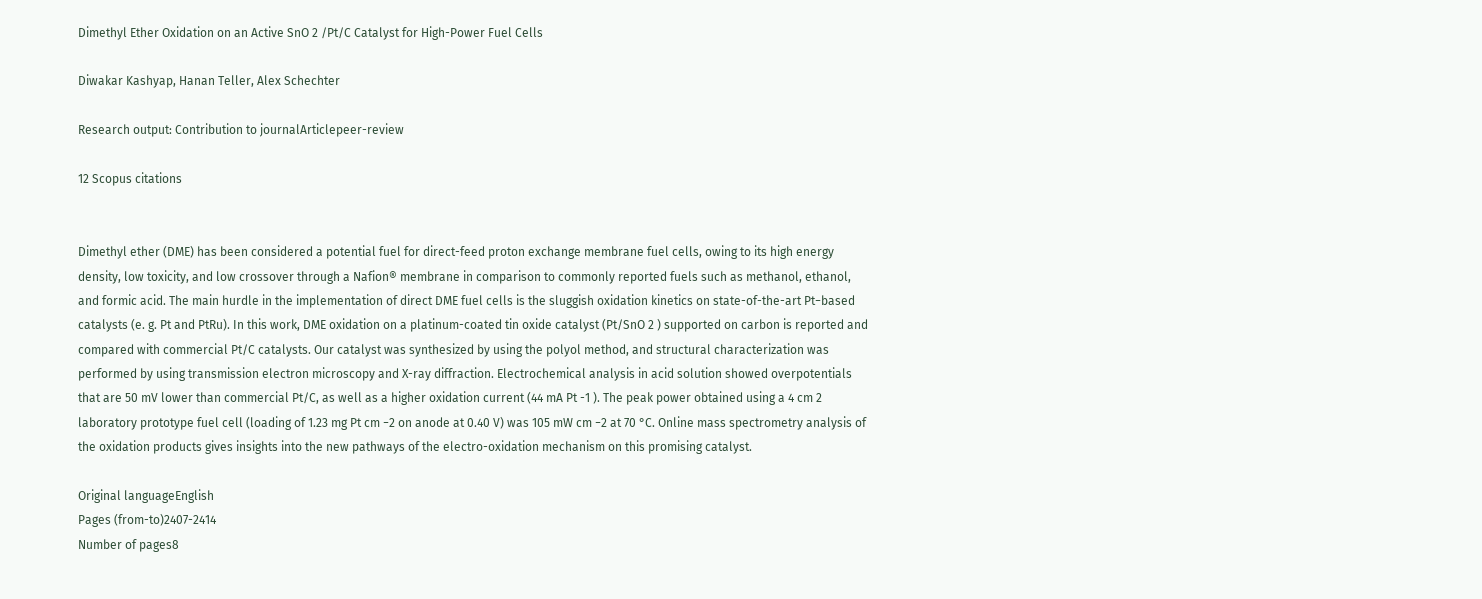Dimethyl Ether Oxidation on an Active SnO 2 /Pt/C Catalyst for High-Power Fuel Cells

Diwakar Kashyap, Hanan Teller, Alex Schechter

Research output: Contribution to journalArticlepeer-review

12 Scopus citations


Dimethyl ether (DME) has been considered a potential fuel for direct-feed proton exchange membrane fuel cells, owing to its high energy density, low toxicity, and low crossover through a Nafion® membrane in comparison to commonly reported fuels such as methanol, ethanol, and formic acid. The main hurdle in the implementation of direct DME fuel cells is the sluggish oxidation kinetics on state-of-the-art Pt−based catalysts (e. g. Pt and PtRu). In this work, DME oxidation on a platinum-coated tin oxide catalyst (Pt/SnO 2 ) supported on carbon is reported and compared with commercial Pt/C catalysts. Our catalyst was synthesized by using the polyol method, and structural characterization was performed by using transmission electron microscopy and X-ray diffraction. Electrochemical analysis in acid solution showed overpotentials that are 50 mV lower than commercial Pt/C, as well as a higher oxidation current (44 mA Pt -1 ). The peak power obtained using a 4 cm 2 laboratory prototype fuel cell (loading of 1.23 mg Pt cm −2 on anode at 0.40 V) was 105 mW cm −2 at 70 °C. Online mass spectrometry analysis of the oxidation products gives insights into the new pathways of the electro-oxidation mechanism on this promising catalyst.

Original languageEnglish
Pages (from-to)2407-2414
Number of pages8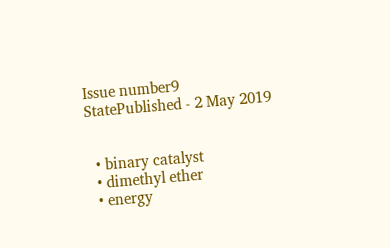Issue number9
StatePublished - 2 May 2019


  • binary catalyst
  • dimethyl ether
  • energy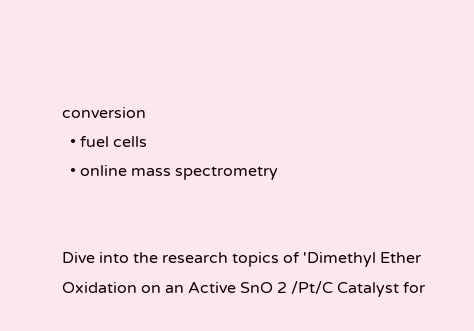conversion
  • fuel cells
  • online mass spectrometry


Dive into the research topics of 'Dimethyl Ether Oxidation on an Active SnO 2 /Pt/C Catalyst for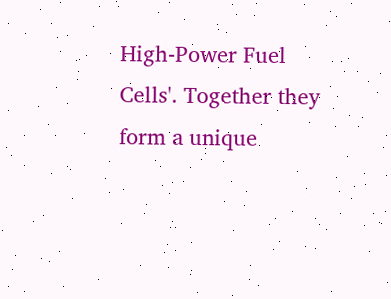High-Power Fuel Cells'. Together they form a unique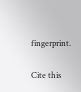fingerprint.

Cite this